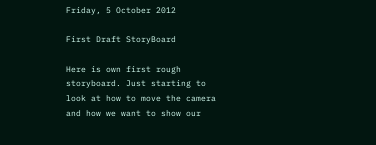Friday, 5 October 2012

First Draft StoryBoard

Here is own first rough storyboard. Just starting to look at how to move the camera and how we want to show our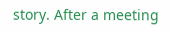story. After a meeting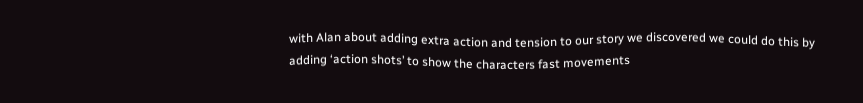with Alan about adding extra action and tension to our story we discovered we could do this by adding ‘action shots’ to show the characters fast movements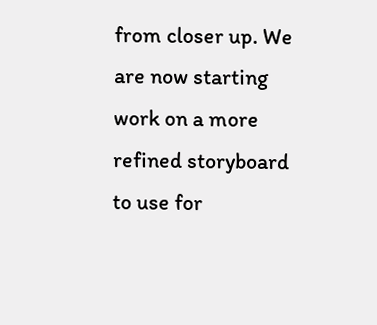from closer up. We are now starting work on a more refined storyboard to use for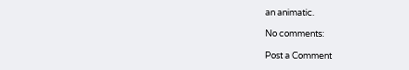an animatic.

No comments:

Post a Comment